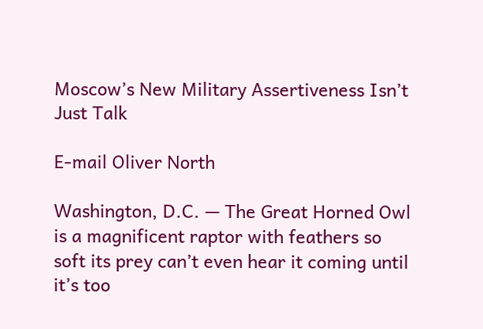Moscow’s New Military Assertiveness Isn’t Just Talk

E-mail Oliver North

Washington, D.C. — The Great Horned Owl is a magnificent raptor with feathers so soft its prey can’t even hear it coming until it’s too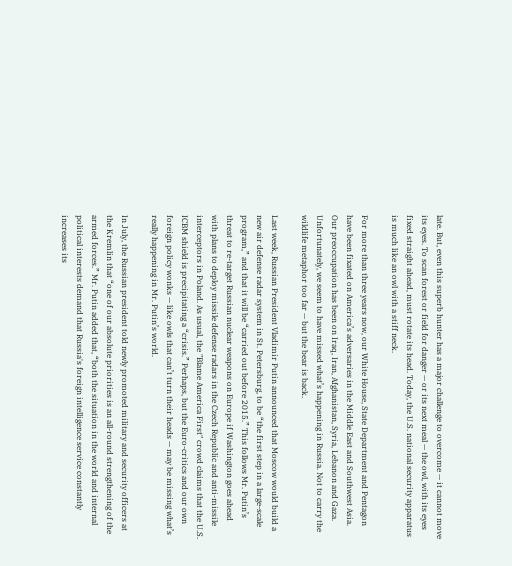late. But, even this superb hunter has a major challenge to overcome — it cannot move its eyes. To scan forest or field for danger — or its next meal — the owl, with its eyes fixed straight ahead, must rotate its head. Today, the U.S. national security apparatus is much like an owl with a stiff neck.

For more than three years now, our White House, State Department and Pentagon have been fixated on America’s adversaries in the Middle East and Southwest Asia. Our preoccupation has been on Iraq, Iran, Afghanistan, Syria, Lebanon and Gaza. Unfortunately, we seem to have missed what’s happening in Russia. Not to carry the wildlife metaphor too far — but the bear is back.

Last week, Russian President Vladimir Putin announced that Moscow would build a new air defense radar system in St. Petersburg, to be “the first step in a large-scale program,” and that it will be “carried out before 2015.” This follows Mr. Putin’s threat to re-target Russian nuclear weapons on Europe if Washington goes ahead with plans to deploy missile defense radars in the Czech Republic and anti-missile interceptors in Poland. As usual, the "Blame America First" crowd claims that the U.S. ICBM shield is precipitating a “crisis.” Perhaps, but the Euro-critics and our own foreign policy wonks — like owls that can’t turn their heads — may be missing what’s really happening in Mr. Putin’s world.

In July, the Russian president told newly promoted military and security officers at the Kremlin that “one of our absolute priorities is an all-round strengthening of the armed forces.” Mr. Putin added that, “both the situation in the world and internal political interests demand that Russia's foreign intelligence service constantly increases its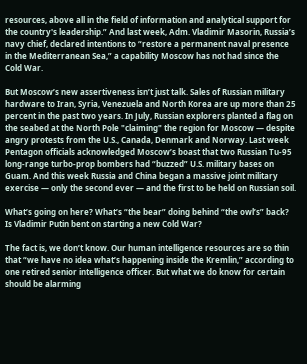resources, above all in the field of information and analytical support for the country's leadership.” And last week, Adm. Vladimir Masorin, Russia’s navy chief, declared intentions to “restore a permanent naval presence in the Mediterranean Sea,” a capability Moscow has not had since the Cold War.

But Moscow’s new assertiveness isn’t just talk. Sales of Russian military hardware to Iran, Syria, Venezuela and North Korea are up more than 25 percent in the past two years. In July, Russian explorers planted a flag on the seabed at the North Pole "claiming" the region for Moscow — despite angry protests from the U.S., Canada, Denmark and Norway. Last week Pentagon officials acknowledged Moscow’s boast that two Russian Tu-95 long-range turbo-prop bombers had “buzzed” U.S. military bases on Guam. And this week Russia and China began a massive joint military exercise — only the second ever — and the first to be held on Russian soil.

What’s going on here? What’s “the bear” doing behind “the owl’s” back? Is Vladimir Putin bent on starting a new Cold War?

The fact is, we don’t know. Our human intelligence resources are so thin that “we have no idea what’s happening inside the Kremlin,” according to one retired senior intelligence officer. But what we do know for certain should be alarming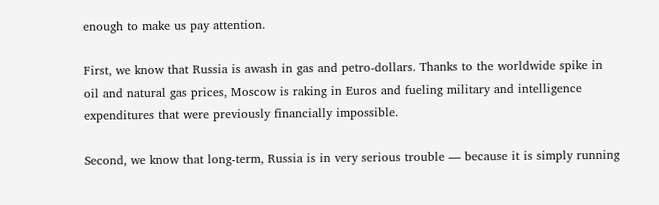enough to make us pay attention.

First, we know that Russia is awash in gas and petro-dollars. Thanks to the worldwide spike in oil and natural gas prices, Moscow is raking in Euros and fueling military and intelligence expenditures that were previously financially impossible.

Second, we know that long-term, Russia is in very serious trouble — because it is simply running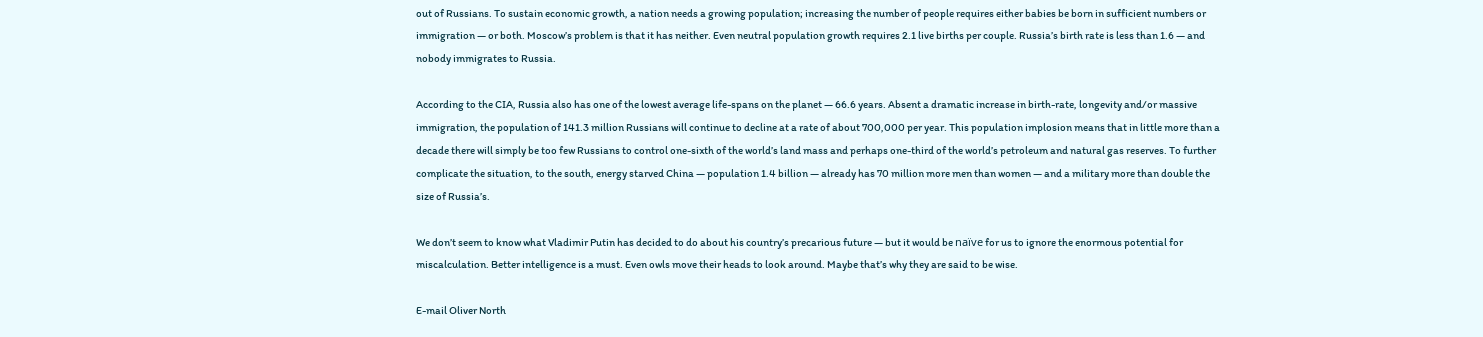out of Russians. To sustain economic growth, a nation needs a growing population; increasing the number of people requires either babies be born in sufficient numbers or immigration — or both. Moscow’s problem is that it has neither. Even neutral population growth requires 2.1 live births per couple. Russia’s birth rate is less than 1.6 — and nobody immigrates to Russia.

According to the CIA, Russia also has one of the lowest average life-spans on the planet — 66.6 years. Absent a dramatic increase in birth-rate, longevity and/or massive immigration, the population of 141.3 million Russians will continue to decline at a rate of about 700,000 per year. This population implosion means that in little more than a decade there will simply be too few Russians to control one-sixth of the world’s land mass and perhaps one-third of the world’s petroleum and natural gas reserves. To further complicate the situation, to the south, energy starved China — population 1.4 billion — already has 70 million more men than women — and a military more than double the size of Russia’s.

We don’t seem to know what Vladimir Putin has decided to do about his country’s precarious future — but it would be naïve for us to ignore the enormous potential for miscalculation. Better intelligence is a must. Even owls move their heads to look around. Maybe that’s why they are said to be wise.

E-mail Oliver North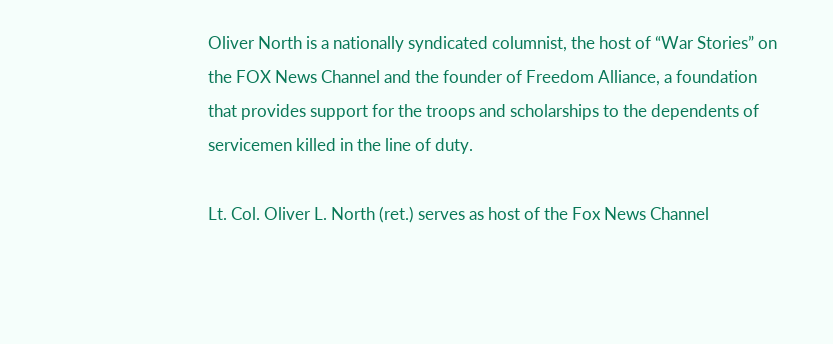Oliver North is a nationally syndicated columnist, the host of “War Stories” on the FOX News Channel and the founder of Freedom Alliance, a foundation that provides support for the troops and scholarships to the dependents of servicemen killed in the line of duty.

Lt. Col. Oliver L. North (ret.) serves as host of the Fox News Channel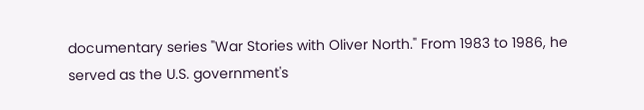documentary series "War Stories with Oliver North." From 1983 to 1986, he served as the U.S. government's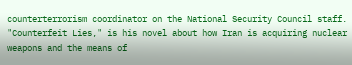counterterrorism coordinator on the National Security Council staff. "Counterfeit Lies," is his novel about how Iran is acquiring nuclear weapons and the means of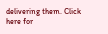delivering them. Click here for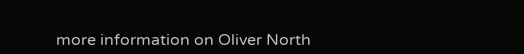more information on Oliver North